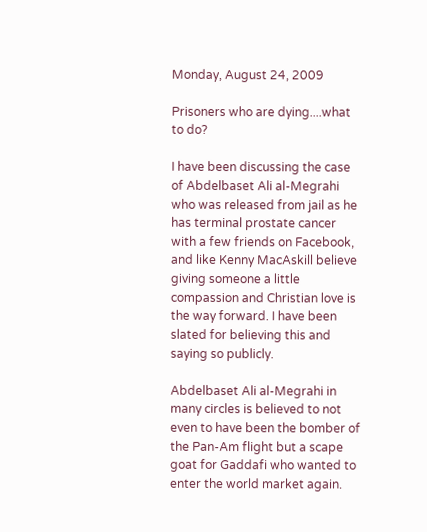Monday, August 24, 2009

Prisoners who are dying....what to do?

I have been discussing the case of Abdelbaset Ali al-Megrahi who was released from jail as he has terminal prostate cancer with a few friends on Facebook, and like Kenny MacAskill believe giving someone a little compassion and Christian love is the way forward. I have been slated for believing this and saying so publicly.

Abdelbaset Ali al-Megrahi in many circles is believed to not even to have been the bomber of the Pan-Am flight but a scape goat for Gaddafi who wanted to enter the world market again.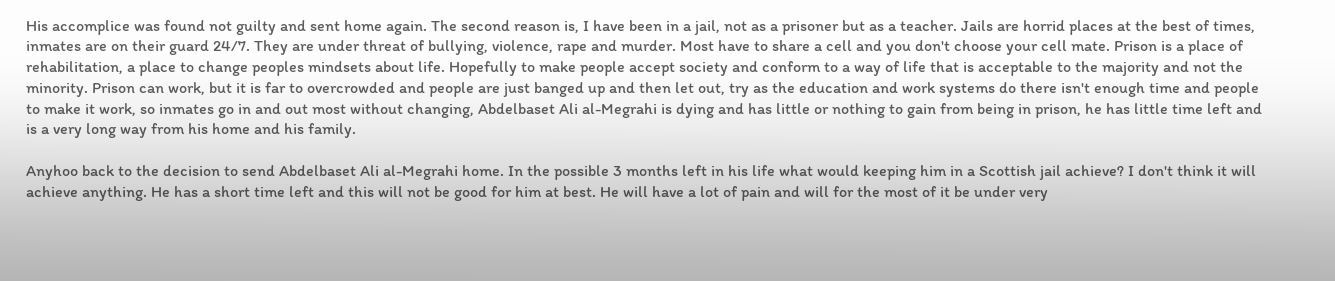His accomplice was found not guilty and sent home again. The second reason is, I have been in a jail, not as a prisoner but as a teacher. Jails are horrid places at the best of times, inmates are on their guard 24/7. They are under threat of bullying, violence, rape and murder. Most have to share a cell and you don't choose your cell mate. Prison is a place of rehabilitation, a place to change peoples mindsets about life. Hopefully to make people accept society and conform to a way of life that is acceptable to the majority and not the minority. Prison can work, but it is far to overcrowded and people are just banged up and then let out, try as the education and work systems do there isn't enough time and people to make it work, so inmates go in and out most without changing, Abdelbaset Ali al-Megrahi is dying and has little or nothing to gain from being in prison, he has little time left and is a very long way from his home and his family.

Anyhoo back to the decision to send Abdelbaset Ali al-Megrahi home. In the possible 3 months left in his life what would keeping him in a Scottish jail achieve? I don't think it will achieve anything. He has a short time left and this will not be good for him at best. He will have a lot of pain and will for the most of it be under very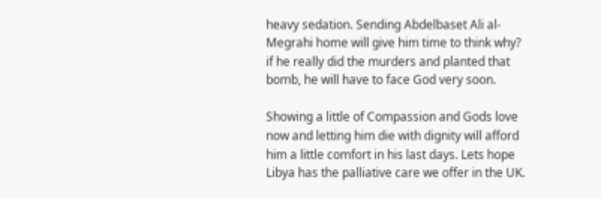heavy sedation. Sending Abdelbaset Ali al-Megrahi home will give him time to think why? if he really did the murders and planted that bomb, he will have to face God very soon.

Showing a little of Compassion and Gods love now and letting him die with dignity will afford him a little comfort in his last days. Lets hope Libya has the palliative care we offer in the UK.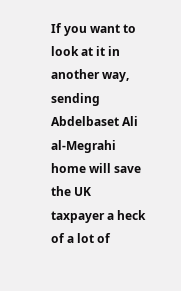If you want to look at it in another way, sending Abdelbaset Ali al-Megrahi home will save the UK taxpayer a heck of a lot of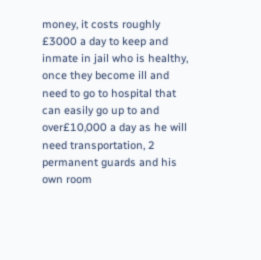money, it costs roughly £3000 a day to keep and inmate in jail who is healthy, once they become ill and need to go to hospital that can easily go up to and over£10,000 a day as he will need transportation, 2 permanent guards and his own room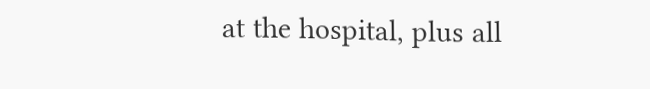at the hospital, plus all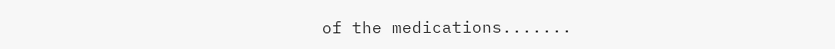of the medications.......